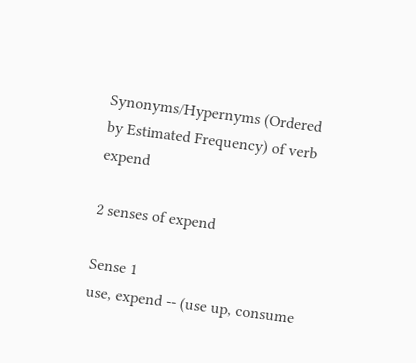Synonyms/Hypernyms (Ordered by Estimated Frequency) of verb expend

2 senses of expend

Sense 1
use, expend -- (use up, consume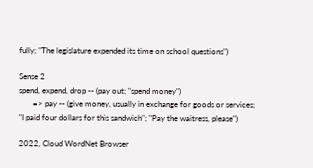fully; "The legislature expended its time on school questions")

Sense 2
spend, expend, drop -- (pay out; "spend money")
       => pay -- (give money, usually in exchange for goods or services; "I paid four dollars for this sandwich"; "Pay the waitress, please")

2022, Cloud WordNet Browser